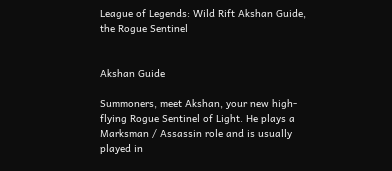League of Legends: Wild Rift Akshan Guide, the Rogue Sentinel


Akshan Guide

Summoners, meet Akshan, your new high-flying Rogue Sentinel of Light. He plays a Marksman / Assassin role and is usually played in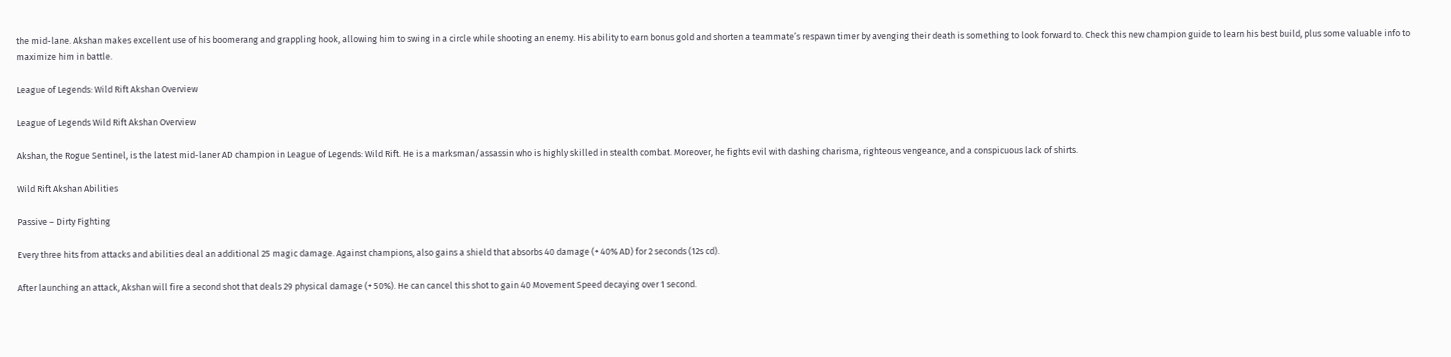the mid-lane. Akshan makes excellent use of his boomerang and grappling hook, allowing him to swing in a circle while shooting an enemy. His ability to earn bonus gold and shorten a teammate’s respawn timer by avenging their death is something to look forward to. Check this new champion guide to learn his best build, plus some valuable info to maximize him in battle.

League of Legends: Wild Rift Akshan Overview

League of Legends Wild Rift Akshan Overview

Akshan, the Rogue Sentinel, is the latest mid-laner AD champion in League of Legends: Wild Rift. He is a marksman/assassin who is highly skilled in stealth combat. Moreover, he fights evil with dashing charisma, righteous vengeance, and a conspicuous lack of shirts.

Wild Rift Akshan Abilities

Passive – Dirty Fighting

Every three hits from attacks and abilities deal an additional 25 magic damage. Against champions, also gains a shield that absorbs 40 damage (+ 40% AD) for 2 seconds (12s cd).

After launching an attack, Akshan will fire a second shot that deals 29 physical damage (+ 50%). He can cancel this shot to gain 40 Movement Speed decaying over 1 second.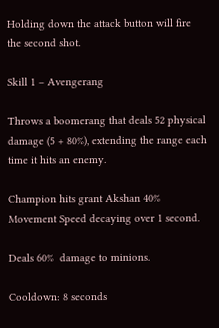Holding down the attack button will fire the second shot.

Skill 1 – Avengerang

Throws a boomerang that deals 52 physical damage (5 + 80%), extending the range each time it hits an enemy.

Champion hits grant Akshan 40% Movement Speed decaying over 1 second.

Deals 60%  damage to minions.

Cooldown: 8 seconds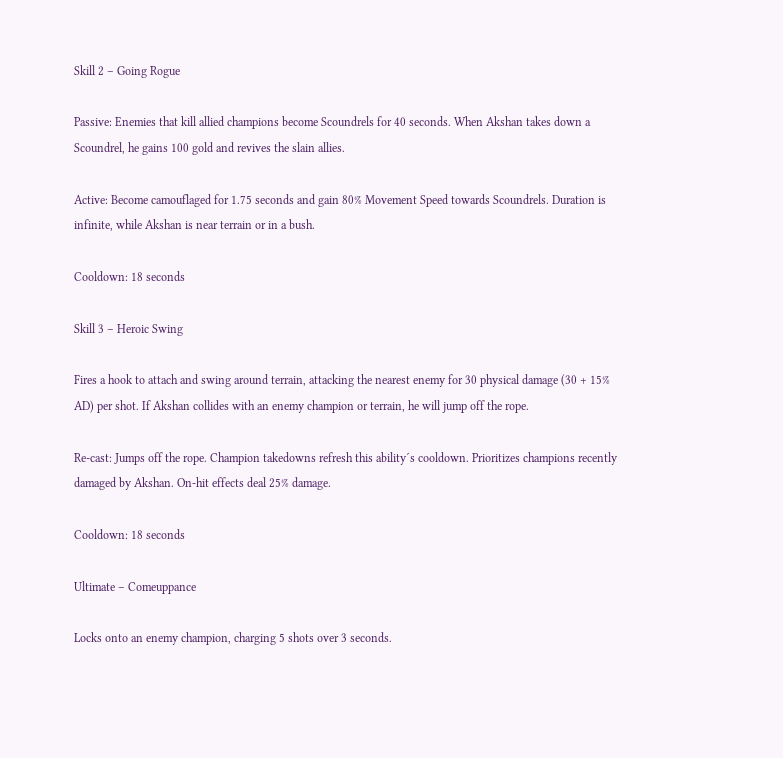Skill 2 – Going Rogue

Passive: Enemies that kill allied champions become Scoundrels for 40 seconds. When Akshan takes down a Scoundrel, he gains 100 gold and revives the slain allies.

Active: Become camouflaged for 1.75 seconds and gain 80% Movement Speed towards Scoundrels. Duration is infinite, while Akshan is near terrain or in a bush.

Cooldown: 18 seconds

Skill 3 – Heroic Swing

Fires a hook to attach and swing around terrain, attacking the nearest enemy for 30 physical damage (30 + 15% AD) per shot. If Akshan collides with an enemy champion or terrain, he will jump off the rope.

Re-cast: Jumps off the rope. Champion takedowns refresh this ability´s cooldown. Prioritizes champions recently damaged by Akshan. On-hit effects deal 25% damage.

Cooldown: 18 seconds

Ultimate – Comeuppance

Locks onto an enemy champion, charging 5 shots over 3 seconds.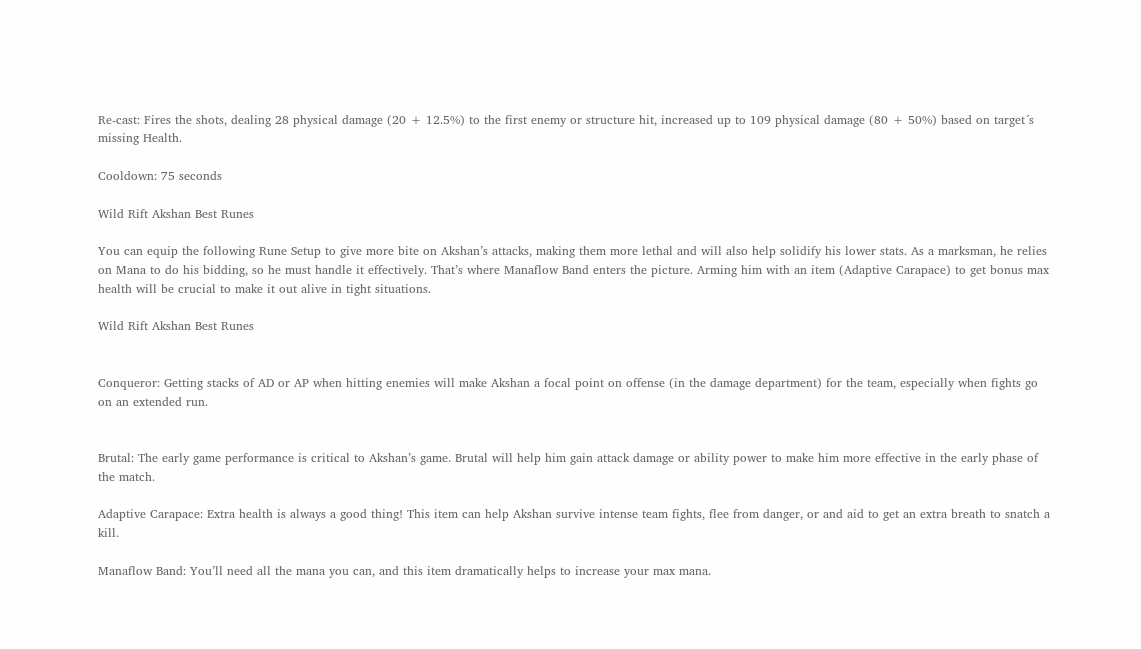Re-cast: Fires the shots, dealing 28 physical damage (20 + 12.5%) to the first enemy or structure hit, increased up to 109 physical damage (80 + 50%) based on target´s missing Health.

Cooldown: 75 seconds

Wild Rift Akshan Best Runes

You can equip the following Rune Setup to give more bite on Akshan’s attacks, making them more lethal and will also help solidify his lower stats. As a marksman, he relies on Mana to do his bidding, so he must handle it effectively. That’s where Manaflow Band enters the picture. Arming him with an item (Adaptive Carapace) to get bonus max health will be crucial to make it out alive in tight situations.

Wild Rift Akshan Best Runes


Conqueror: Getting stacks of AD or AP when hitting enemies will make Akshan a focal point on offense (in the damage department) for the team, especially when fights go on an extended run.


Brutal: The early game performance is critical to Akshan’s game. Brutal will help him gain attack damage or ability power to make him more effective in the early phase of the match.

Adaptive Carapace: Extra health is always a good thing! This item can help Akshan survive intense team fights, flee from danger, or and aid to get an extra breath to snatch a kill.

Manaflow Band: You’ll need all the mana you can, and this item dramatically helps to increase your max mana.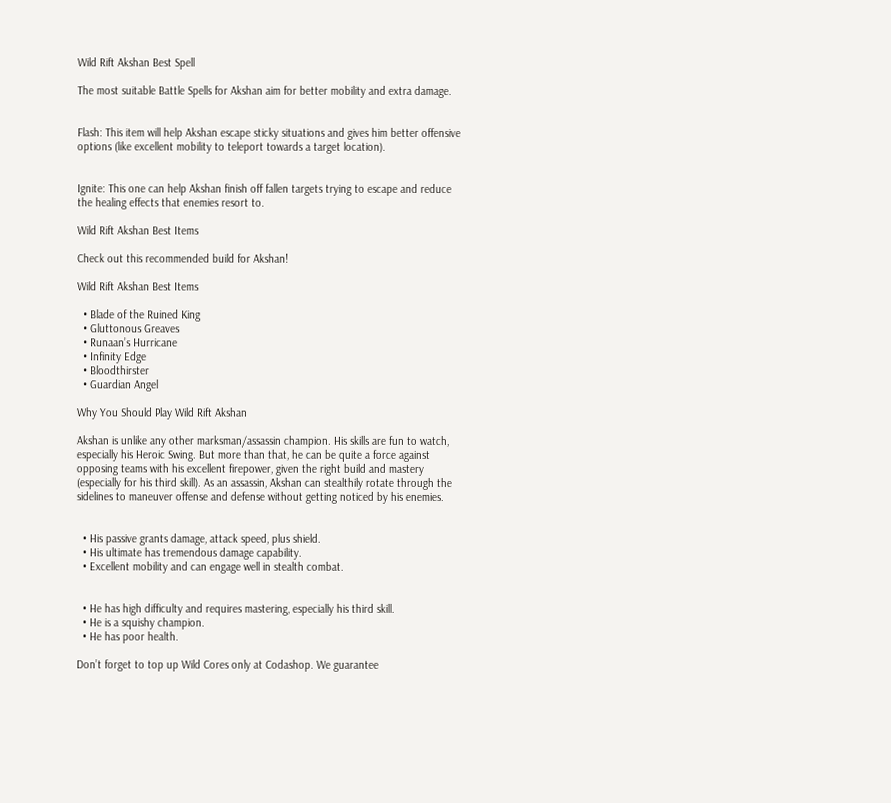Wild Rift Akshan Best Spell

The most suitable Battle Spells for Akshan aim for better mobility and extra damage.


Flash: This item will help Akshan escape sticky situations and gives him better offensive options (like excellent mobility to teleport towards a target location).


Ignite: This one can help Akshan finish off fallen targets trying to escape and reduce the healing effects that enemies resort to.

Wild Rift Akshan Best Items

Check out this recommended build for Akshan!

Wild Rift Akshan Best Items

  • Blade of the Ruined King
  • Gluttonous Greaves
  • Runaan’s Hurricane
  • Infinity Edge
  • Bloodthirster
  • Guardian Angel

Why You Should Play Wild Rift Akshan

Akshan is unlike any other marksman/assassin champion. His skills are fun to watch, especially his Heroic Swing. But more than that, he can be quite a force against opposing teams with his excellent firepower, given the right build and mastery (especially for his third skill). As an assassin, Akshan can stealthily rotate through the sidelines to maneuver offense and defense without getting noticed by his enemies.


  • His passive grants damage, attack speed, plus shield.
  • His ultimate has tremendous damage capability.
  • Excellent mobility and can engage well in stealth combat.


  • He has high difficulty and requires mastering, especially his third skill.
  • He is a squishy champion.
  • He has poor health.

Don’t forget to top up Wild Cores only at Codashop. We guarantee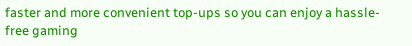faster and more convenient top-ups so you can enjoy a hassle-free gaming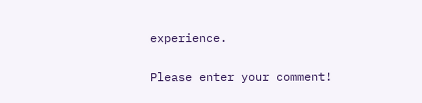experience.


Please enter your comment!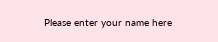Please enter your name here